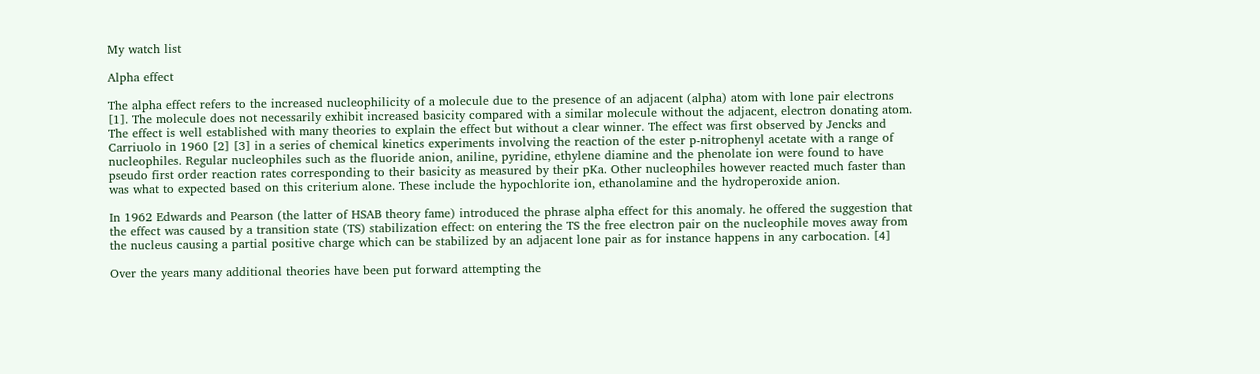My watch list

Alpha effect

The alpha effect refers to the increased nucleophilicity of a molecule due to the presence of an adjacent (alpha) atom with lone pair electrons [1]. The molecule does not necessarily exhibit increased basicity compared with a similar molecule without the adjacent, electron donating atom. The effect is well established with many theories to explain the effect but without a clear winner. The effect was first observed by Jencks and Carriuolo in 1960 [2] [3] in a series of chemical kinetics experiments involving the reaction of the ester p-nitrophenyl acetate with a range of nucleophiles. Regular nucleophiles such as the fluoride anion, aniline, pyridine, ethylene diamine and the phenolate ion were found to have pseudo first order reaction rates corresponding to their basicity as measured by their pKa. Other nucleophiles however reacted much faster than was what to expected based on this criterium alone. These include the hypochlorite ion, ethanolamine and the hydroperoxide anion.

In 1962 Edwards and Pearson (the latter of HSAB theory fame) introduced the phrase alpha effect for this anomaly. he offered the suggestion that the effect was caused by a transition state (TS) stabilization effect: on entering the TS the free electron pair on the nucleophile moves away from the nucleus causing a partial positive charge which can be stabilized by an adjacent lone pair as for instance happens in any carbocation. [4]

Over the years many additional theories have been put forward attempting the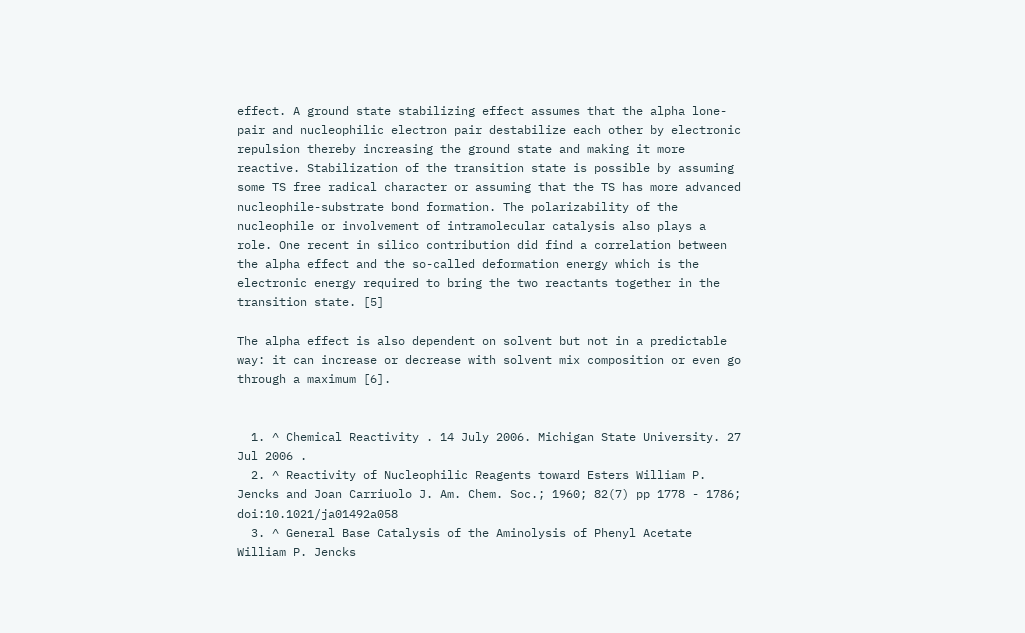effect. A ground state stabilizing effect assumes that the alpha lone-pair and nucleophilic electron pair destabilize each other by electronic repulsion thereby increasing the ground state and making it more reactive. Stabilization of the transition state is possible by assuming some TS free radical character or assuming that the TS has more advanced nucleophile-substrate bond formation. The polarizability of the nucleophile or involvement of intramolecular catalysis also plays a role. One recent in silico contribution did find a correlation between the alpha effect and the so-called deformation energy which is the electronic energy required to bring the two reactants together in the transition state. [5]

The alpha effect is also dependent on solvent but not in a predictable way: it can increase or decrease with solvent mix composition or even go through a maximum [6].


  1. ^ Chemical Reactivity . 14 July 2006. Michigan State University. 27 Jul 2006 .
  2. ^ Reactivity of Nucleophilic Reagents toward Esters William P. Jencks and Joan Carriuolo J. Am. Chem. Soc.; 1960; 82(7) pp 1778 - 1786; doi:10.1021/ja01492a058
  3. ^ General Base Catalysis of the Aminolysis of Phenyl Acetate William P. Jencks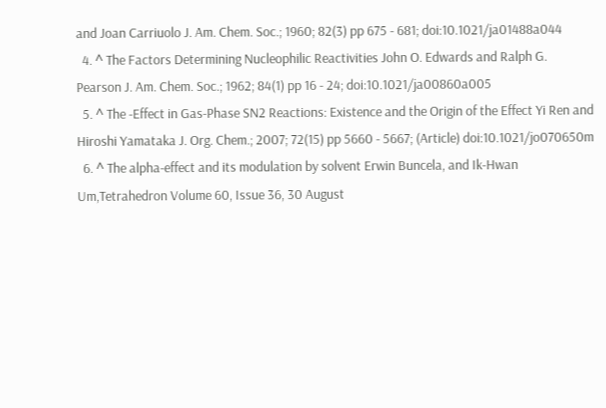and Joan Carriuolo J. Am. Chem. Soc.; 1960; 82(3) pp 675 - 681; doi:10.1021/ja01488a044
  4. ^ The Factors Determining Nucleophilic Reactivities John O. Edwards and Ralph G. Pearson J. Am. Chem. Soc.; 1962; 84(1) pp 16 - 24; doi:10.1021/ja00860a005
  5. ^ The -Effect in Gas-Phase SN2 Reactions: Existence and the Origin of the Effect Yi Ren and Hiroshi Yamataka J. Org. Chem.; 2007; 72(15) pp 5660 - 5667; (Article) doi:10.1021/jo070650m
  6. ^ The alpha-effect and its modulation by solvent Erwin Buncela, and Ik-Hwan Um,Tetrahedron Volume 60, Issue 36, 30 August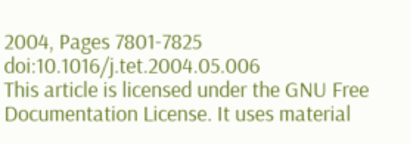2004, Pages 7801-7825 doi:10.1016/j.tet.2004.05.006
This article is licensed under the GNU Free Documentation License. It uses material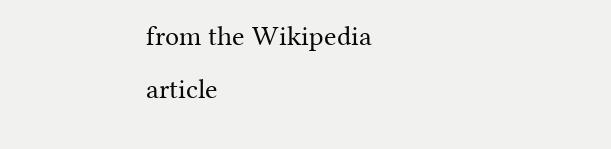from the Wikipedia article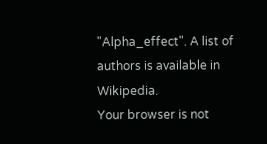"Alpha_effect". A list of authors is available in Wikipedia.
Your browser is not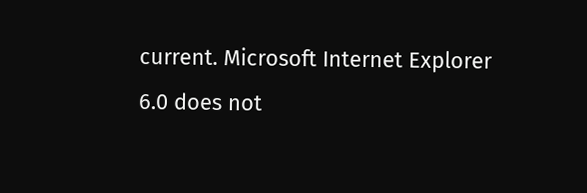current. Microsoft Internet Explorer 6.0 does not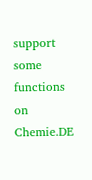support some functions on Chemie.DE